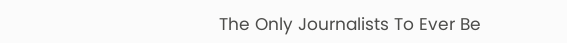The Only Journalists To Ever Be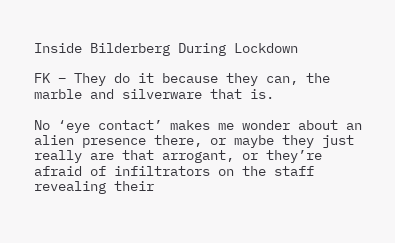Inside Bilderberg During Lockdown

FK – They do it because they can, the marble and silverware that is.

No ‘eye contact’ makes me wonder about an alien presence there, or maybe they just really are that arrogant, or they’re afraid of infiltrators on the staff revealing their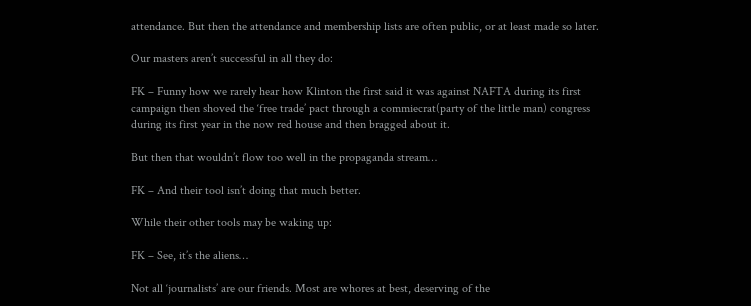attendance. But then the attendance and membership lists are often public, or at least made so later.

Our masters aren’t successful in all they do:

FK – Funny how we rarely hear how Klinton the first said it was against NAFTA during its first campaign then shoved the ‘free trade’ pact through a commiecrat(party of the little man) congress during its first year in the now red house and then bragged about it.

But then that wouldn’t flow too well in the propaganda stream…

FK – And their tool isn’t doing that much better.

While their other tools may be waking up:

FK – See, it’s the aliens…

Not all ‘journalists’ are our friends. Most are whores at best, deserving of the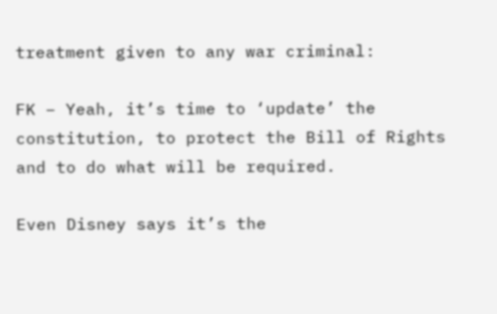treatment given to any war criminal:

FK – Yeah, it’s time to ‘update’ the constitution, to protect the Bill of Rights and to do what will be required.

Even Disney says it’s the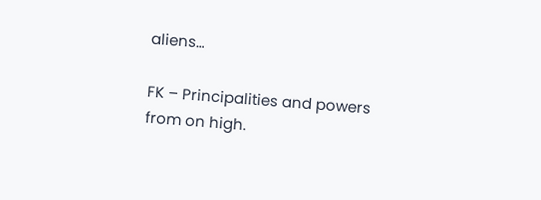aliens…

FK – Principalities and powers from on high.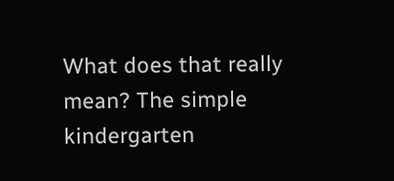What does that really mean? The simple kindergarten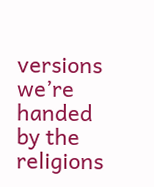versions we’re handed by the religions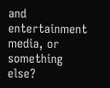and entertainment media, or something else?